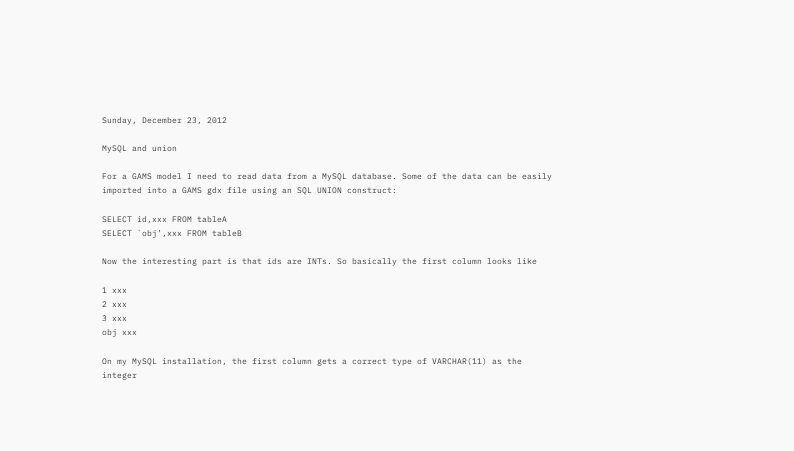Sunday, December 23, 2012

MySQL and union

For a GAMS model I need to read data from a MySQL database. Some of the data can be easily imported into a GAMS gdx file using an SQL UNION construct:

SELECT id,xxx FROM tableA
SELECT `obj’,xxx FROM tableB

Now the interesting part is that ids are INTs. So basically the first column looks like

1 xxx
2 xxx
3 xxx
obj xxx

On my MySQL installation, the first column gets a correct type of VARCHAR(11) as the integer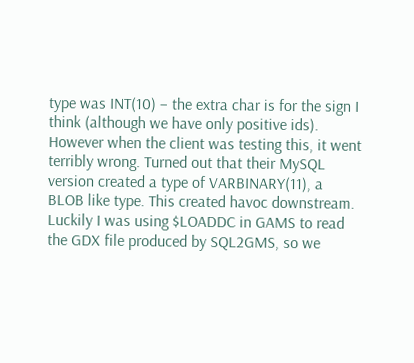type was INT(10) – the extra char is for the sign I think (although we have only positive ids). However when the client was testing this, it went terribly wrong. Turned out that their MySQL version created a type of VARBINARY(11), a BLOB like type. This created havoc downstream. Luckily I was using $LOADDC in GAMS to read the GDX file produced by SQL2GMS, so we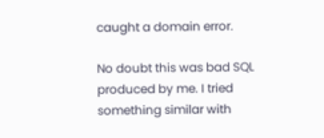caught a domain error.

No doubt this was bad SQL produced by me. I tried something similar with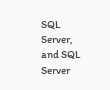SQL Server, and SQL Server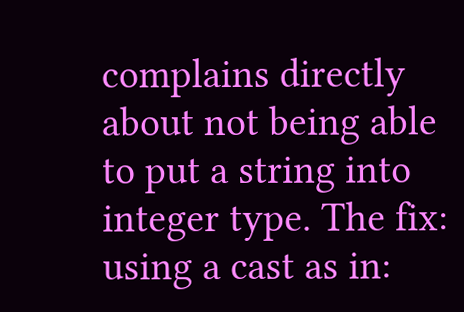complains directly about not being able to put a string into integer type. The fix: using a cast as in: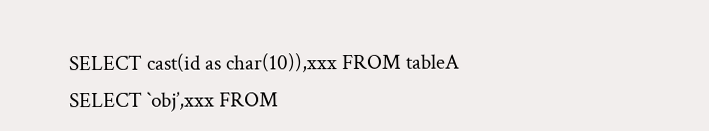SELECT cast(id as char(10)),xxx FROM tableA
SELECT `obj’,xxx FROM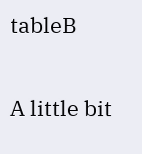tableB

A little bit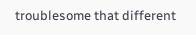troublesome that different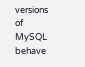versions of MySQL behave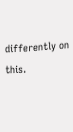differently on this.